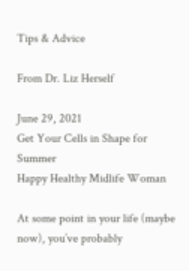Tips & Advice

From Dr. Liz Herself

June 29, 2021
Get Your Cells in Shape for Summer
Happy Healthy Midlife Woman

At some point in your life (maybe now), you’ve probably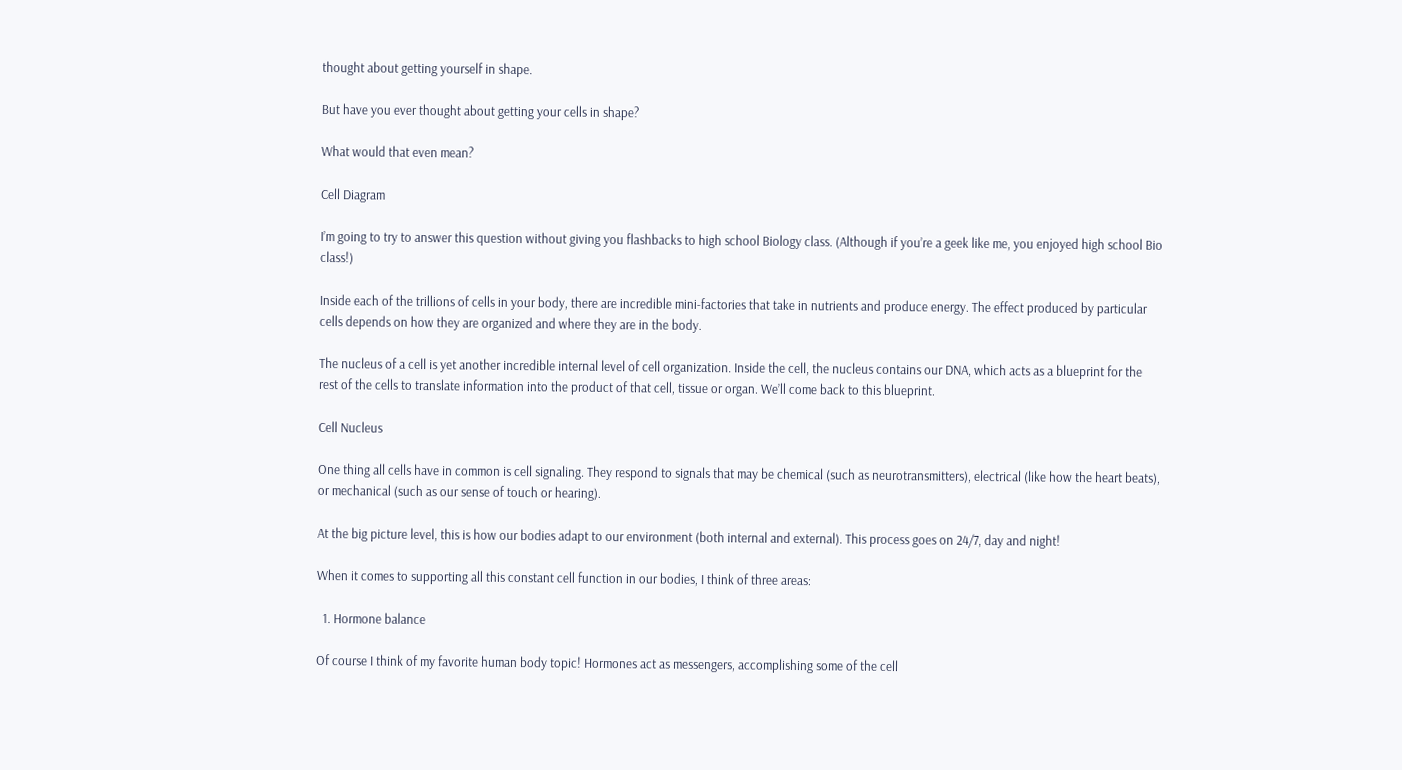thought about getting yourself in shape.

But have you ever thought about getting your cells in shape?

What would that even mean?

Cell Diagram

I’m going to try to answer this question without giving you flashbacks to high school Biology class. (Although if you’re a geek like me, you enjoyed high school Bio class!)

Inside each of the trillions of cells in your body, there are incredible mini-factories that take in nutrients and produce energy. The effect produced by particular cells depends on how they are organized and where they are in the body.

The nucleus of a cell is yet another incredible internal level of cell organization. Inside the cell, the nucleus contains our DNA, which acts as a blueprint for the rest of the cells to translate information into the product of that cell, tissue or organ. We’ll come back to this blueprint.

Cell Nucleus

One thing all cells have in common is cell signaling. They respond to signals that may be chemical (such as neurotransmitters), electrical (like how the heart beats), or mechanical (such as our sense of touch or hearing).

At the big picture level, this is how our bodies adapt to our environment (both internal and external). This process goes on 24/7, day and night!

When it comes to supporting all this constant cell function in our bodies, I think of three areas:

  1. Hormone balance

Of course I think of my favorite human body topic! Hormones act as messengers, accomplishing some of the cell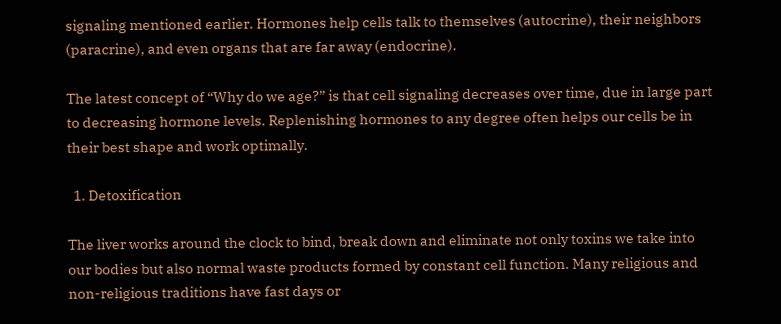signaling mentioned earlier. Hormones help cells talk to themselves (autocrine), their neighbors (paracrine), and even organs that are far away (endocrine).

The latest concept of “Why do we age?” is that cell signaling decreases over time, due in large part to decreasing hormone levels. Replenishing hormones to any degree often helps our cells be in their best shape and work optimally.

  1. Detoxification

The liver works around the clock to bind, break down and eliminate not only toxins we take into our bodies but also normal waste products formed by constant cell function. Many religious and non-religious traditions have fast days or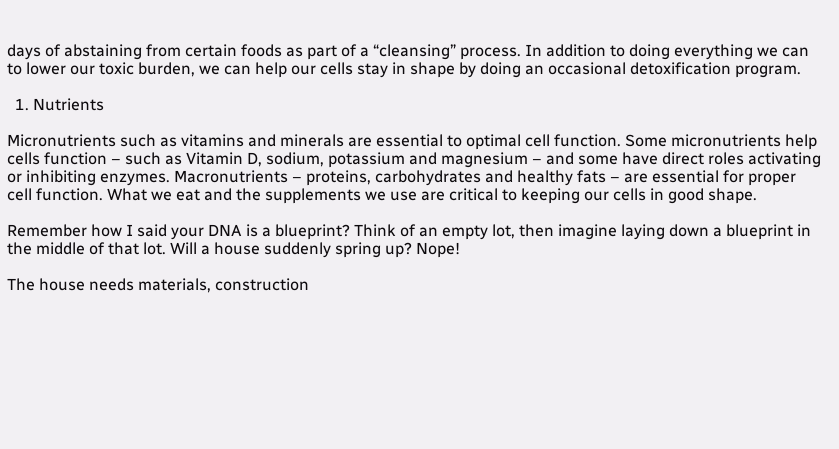days of abstaining from certain foods as part of a “cleansing” process. In addition to doing everything we can to lower our toxic burden, we can help our cells stay in shape by doing an occasional detoxification program.

  1. Nutrients

Micronutrients such as vitamins and minerals are essential to optimal cell function. Some micronutrients help cells function – such as Vitamin D, sodium, potassium and magnesium – and some have direct roles activating or inhibiting enzymes. Macronutrients – proteins, carbohydrates and healthy fats – are essential for proper cell function. What we eat and the supplements we use are critical to keeping our cells in good shape.

Remember how I said your DNA is a blueprint? Think of an empty lot, then imagine laying down a blueprint in the middle of that lot. Will a house suddenly spring up? Nope!

The house needs materials, construction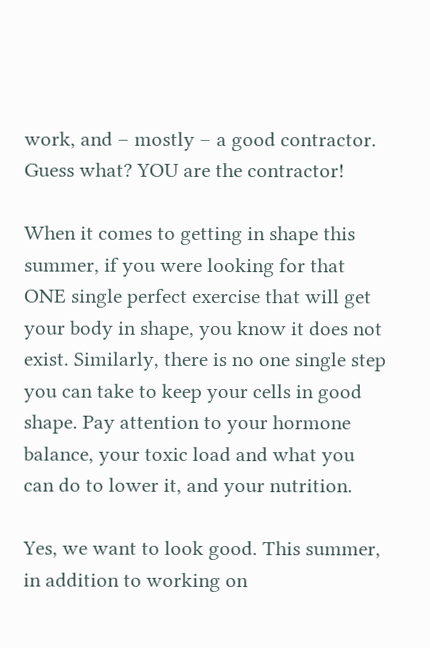work, and – mostly – a good contractor. Guess what? YOU are the contractor!

When it comes to getting in shape this summer, if you were looking for that ONE single perfect exercise that will get your body in shape, you know it does not exist. Similarly, there is no one single step you can take to keep your cells in good shape. Pay attention to your hormone balance, your toxic load and what you can do to lower it, and your nutrition.

Yes, we want to look good. This summer, in addition to working on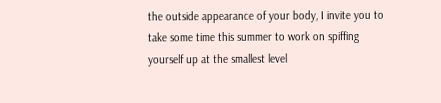the outside appearance of your body, I invite you to take some time this summer to work on spiffing yourself up at the smallest level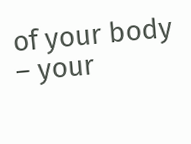of your body – your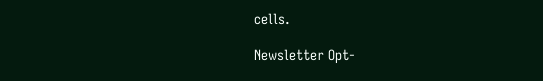cells.

Newsletter Opt-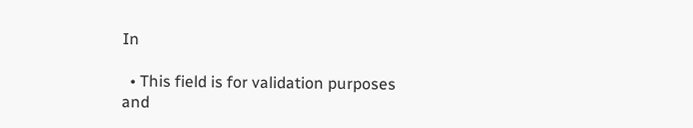In

  • This field is for validation purposes and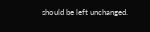should be left unchanged.